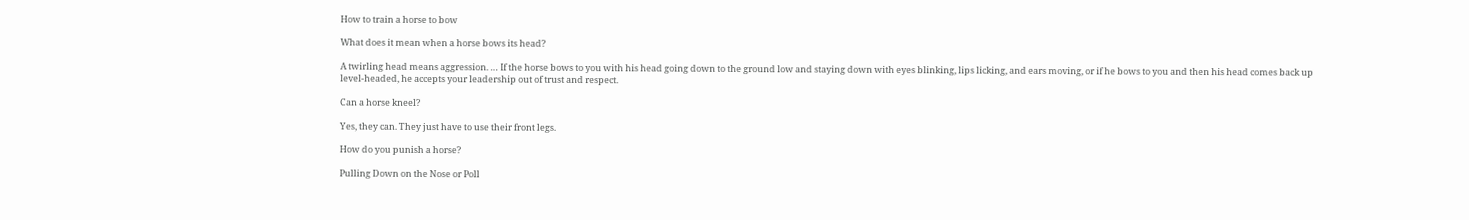How to train a horse to bow

What does it mean when a horse bows its head?

A twirling head means aggression. … If the horse bows to you with his head going down to the ground low and staying down with eyes blinking, lips licking, and ears moving, or if he bows to you and then his head comes back up level-headed, he accepts your leadership out of trust and respect.

Can a horse kneel?

Yes, they can. They just have to use their front legs.

How do you punish a horse?

Pulling Down on the Nose or Poll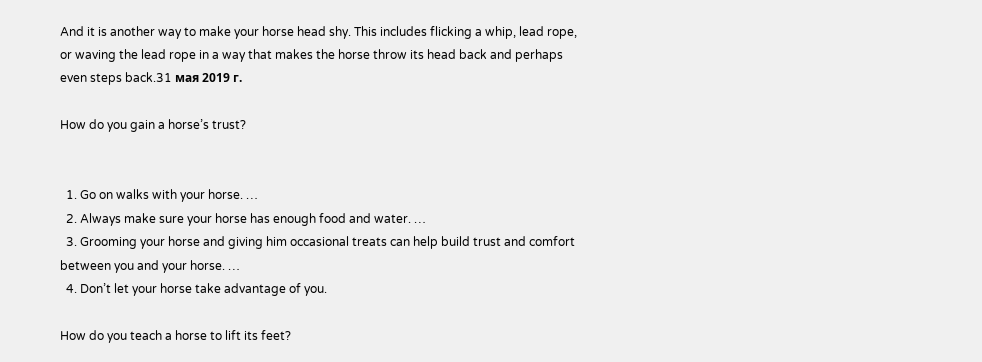And it is another way to make your horse head shy. This includes flicking a whip, lead rope, or waving the lead rope in a way that makes the horse throw its head back and perhaps even steps back.31 мая 2019 г.

How do you gain a horse’s trust?


  1. Go on walks with your horse. …
  2. Always make sure your horse has enough food and water. …
  3. Grooming your horse and giving him occasional treats can help build trust and comfort between you and your horse. …
  4. Don’t let your horse take advantage of you.

How do you teach a horse to lift its feet?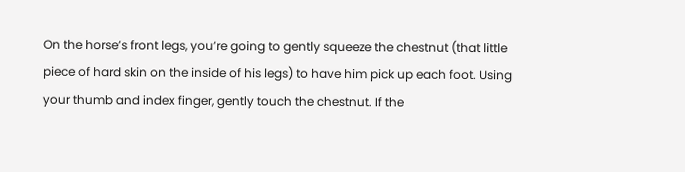On the horse’s front legs, you’re going to gently squeeze the chestnut (that little piece of hard skin on the inside of his legs) to have him pick up each foot. Using your thumb and index finger, gently touch the chestnut. If the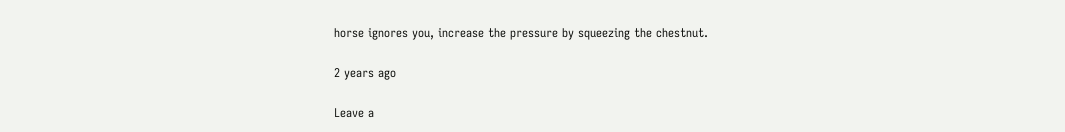horse ignores you, increase the pressure by squeezing the chestnut.

2 years ago

Leave a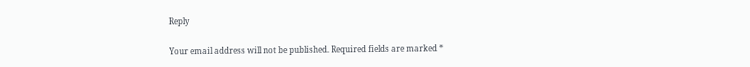Reply

Your email address will not be published. Required fields are marked *